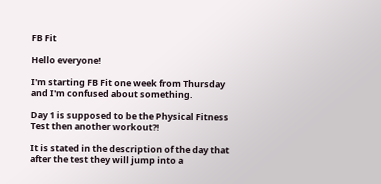FB Fit

Hello everyone!

I'm starting FB Fit one week from Thursday and I'm confused about something.

Day 1 is supposed to be the Physical Fitness Test then another workout?!

It is stated in the description of the day that after the test they will jump into a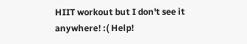HIIT workout but I don't see it anywhere! :( Help!